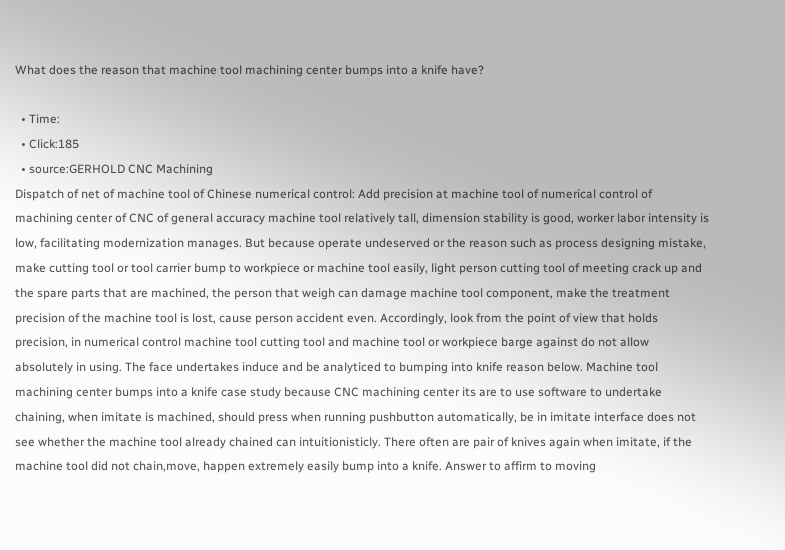What does the reason that machine tool machining center bumps into a knife have?

  • Time:
  • Click:185
  • source:GERHOLD CNC Machining
Dispatch of net of machine tool of Chinese numerical control: Add precision at machine tool of numerical control of machining center of CNC of general accuracy machine tool relatively tall, dimension stability is good, worker labor intensity is low, facilitating modernization manages. But because operate undeserved or the reason such as process designing mistake, make cutting tool or tool carrier bump to workpiece or machine tool easily, light person cutting tool of meeting crack up and the spare parts that are machined, the person that weigh can damage machine tool component, make the treatment precision of the machine tool is lost, cause person accident even. Accordingly, look from the point of view that holds precision, in numerical control machine tool cutting tool and machine tool or workpiece barge against do not allow absolutely in using. The face undertakes induce and be analyticed to bumping into knife reason below. Machine tool machining center bumps into a knife case study because CNC machining center its are to use software to undertake chaining, when imitate is machined, should press when running pushbutton automatically, be in imitate interface does not see whether the machine tool already chained can intuitionisticly. There often are pair of knives again when imitate, if the machine tool did not chain,move, happen extremely easily bump into a knife. Answer to affirm to moving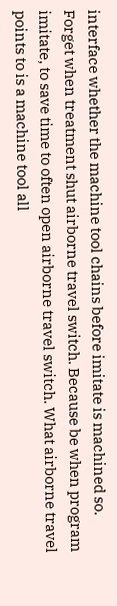interface whether the machine tool chains before imitate is machined so. Forget when treatment shut airborne travel switch. Because be when program imitate, to save time to often open airborne travel switch. What airborne travel points to is a machine tool all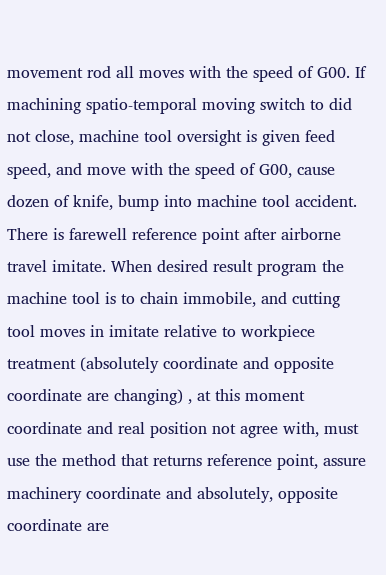movement rod all moves with the speed of G00. If machining spatio-temporal moving switch to did not close, machine tool oversight is given feed speed, and move with the speed of G00, cause dozen of knife, bump into machine tool accident. There is farewell reference point after airborne travel imitate. When desired result program the machine tool is to chain immobile, and cutting tool moves in imitate relative to workpiece treatment (absolutely coordinate and opposite coordinate are changing) , at this moment coordinate and real position not agree with, must use the method that returns reference point, assure machinery coordinate and absolutely, opposite coordinate are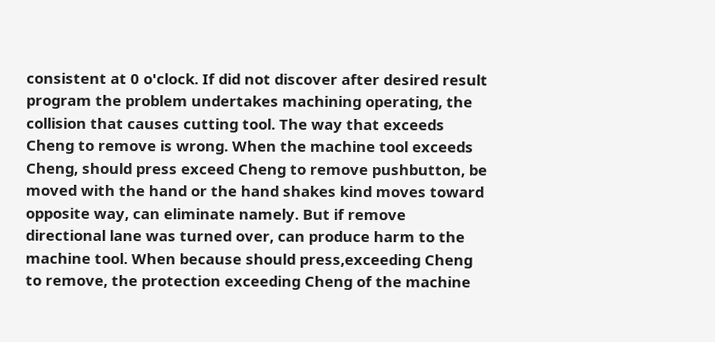consistent at 0 o'clock. If did not discover after desired result program the problem undertakes machining operating, the collision that causes cutting tool. The way that exceeds Cheng to remove is wrong. When the machine tool exceeds Cheng, should press exceed Cheng to remove pushbutton, be moved with the hand or the hand shakes kind moves toward opposite way, can eliminate namely. But if remove directional lane was turned over, can produce harm to the machine tool. When because should press,exceeding Cheng to remove, the protection exceeding Cheng of the machine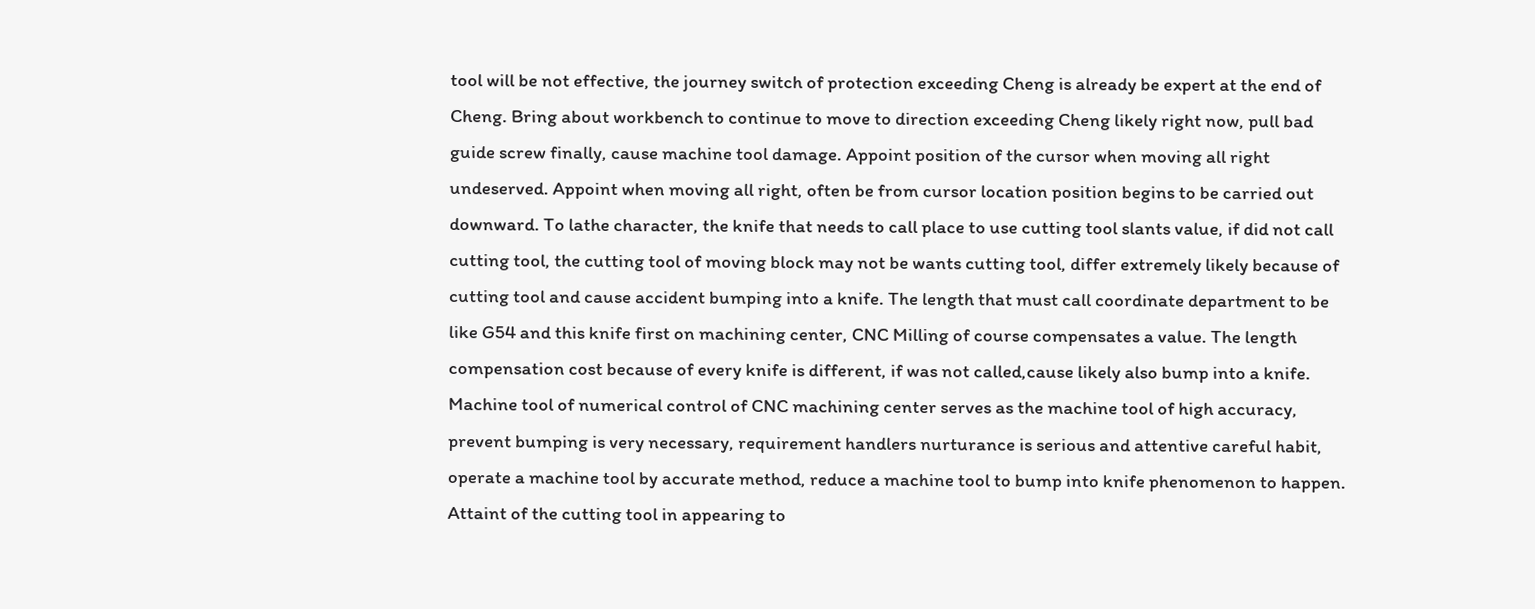tool will be not effective, the journey switch of protection exceeding Cheng is already be expert at the end of Cheng. Bring about workbench to continue to move to direction exceeding Cheng likely right now, pull bad guide screw finally, cause machine tool damage. Appoint position of the cursor when moving all right undeserved. Appoint when moving all right, often be from cursor location position begins to be carried out downward. To lathe character, the knife that needs to call place to use cutting tool slants value, if did not call cutting tool, the cutting tool of moving block may not be wants cutting tool, differ extremely likely because of cutting tool and cause accident bumping into a knife. The length that must call coordinate department to be like G54 and this knife first on machining center, CNC Milling of course compensates a value. The length compensation cost because of every knife is different, if was not called,cause likely also bump into a knife. Machine tool of numerical control of CNC machining center serves as the machine tool of high accuracy, prevent bumping is very necessary, requirement handlers nurturance is serious and attentive careful habit, operate a machine tool by accurate method, reduce a machine tool to bump into knife phenomenon to happen. Attaint of the cutting tool in appearing to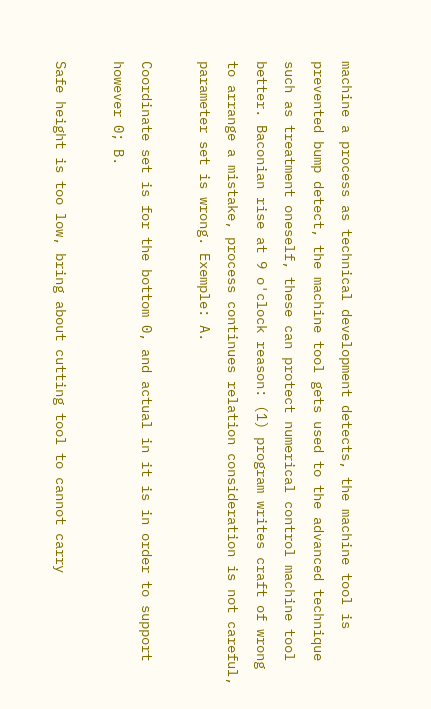machine a process as technical development detects, the machine tool is prevented bump detect, the machine tool gets used to the advanced technique such as treatment oneself, these can protect numerical control machine tool better. Baconian rise at 9 o'clock reason: (1) program writes craft of wrong     to arrange a mistake, process continues relation consideration is not careful, parameter set is wrong. Exemple: A.

Coordinate set is for the bottom 0, and actual in it is in order to support however 0; B.

Safe height is too low, bring about cutting tool to cannot carry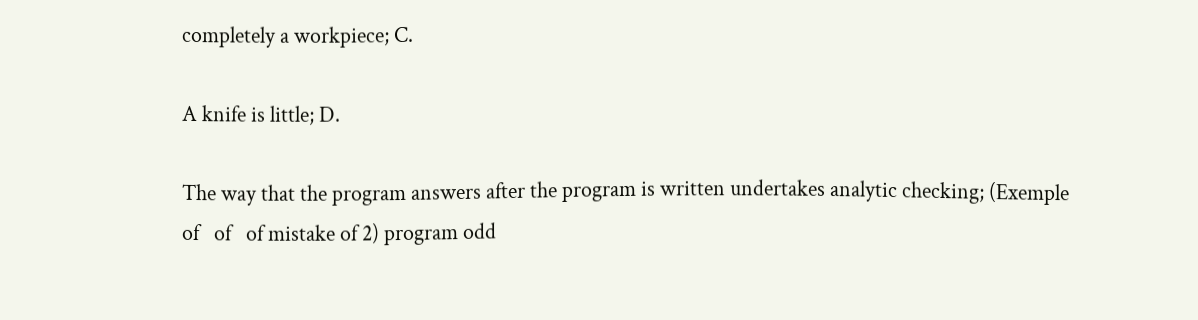completely a workpiece; C.

A knife is little; D.

The way that the program answers after the program is written undertakes analytic checking; (Exemple of   of   of mistake of 2) program odd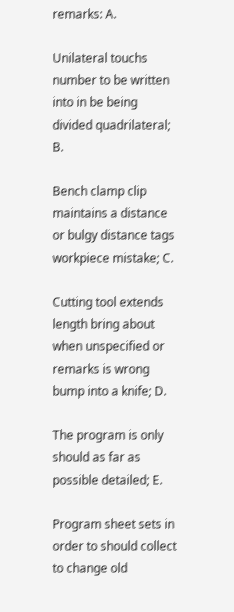remarks: A.

Unilateral touchs number to be written into in be being divided quadrilateral; B.

Bench clamp clip maintains a distance or bulgy distance tags workpiece mistake; C.

Cutting tool extends length bring about when unspecified or remarks is wrong bump into a knife; D.

The program is only should as far as possible detailed; E.

Program sheet sets in order to should collect to change old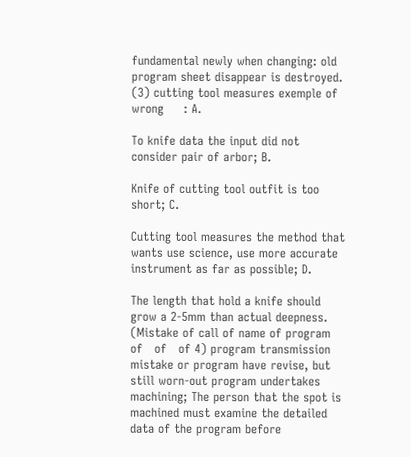fundamental newly when changing: old program sheet disappear is destroyed. (3) cutting tool measures exemple of wrong     : A.

To knife data the input did not consider pair of arbor; B.

Knife of cutting tool outfit is too short; C.

Cutting tool measures the method that wants use science, use more accurate instrument as far as possible; D.

The length that hold a knife should grow a 2-5mm than actual deepness. (Mistake of call of name of program of   of   of 4) program transmission mistake or program have revise, but still worn-out program undertakes machining; The person that the spot is machined must examine the detailed data of the program before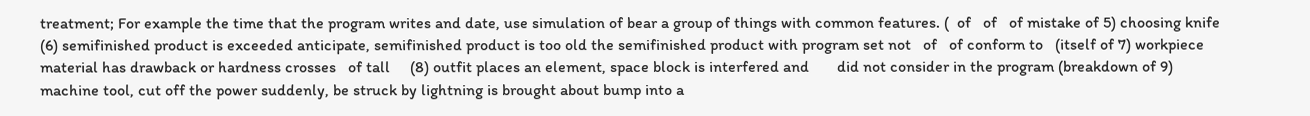treatment; For example the time that the program writes and date, use simulation of bear a group of things with common features. (  of   of   of mistake of 5) choosing knife (6) semifinished product is exceeded anticipate, semifinished product is too old the semifinished product with program set not   of   of conform to   (itself of 7) workpiece material has drawback or hardness crosses   of tall     (8) outfit places an element, space block is interfered and       did not consider in the program (breakdown of 9) machine tool, cut off the power suddenly, be struck by lightning is brought about bump into a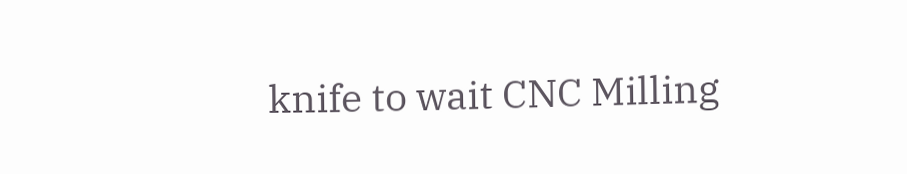knife to wait CNC Milling